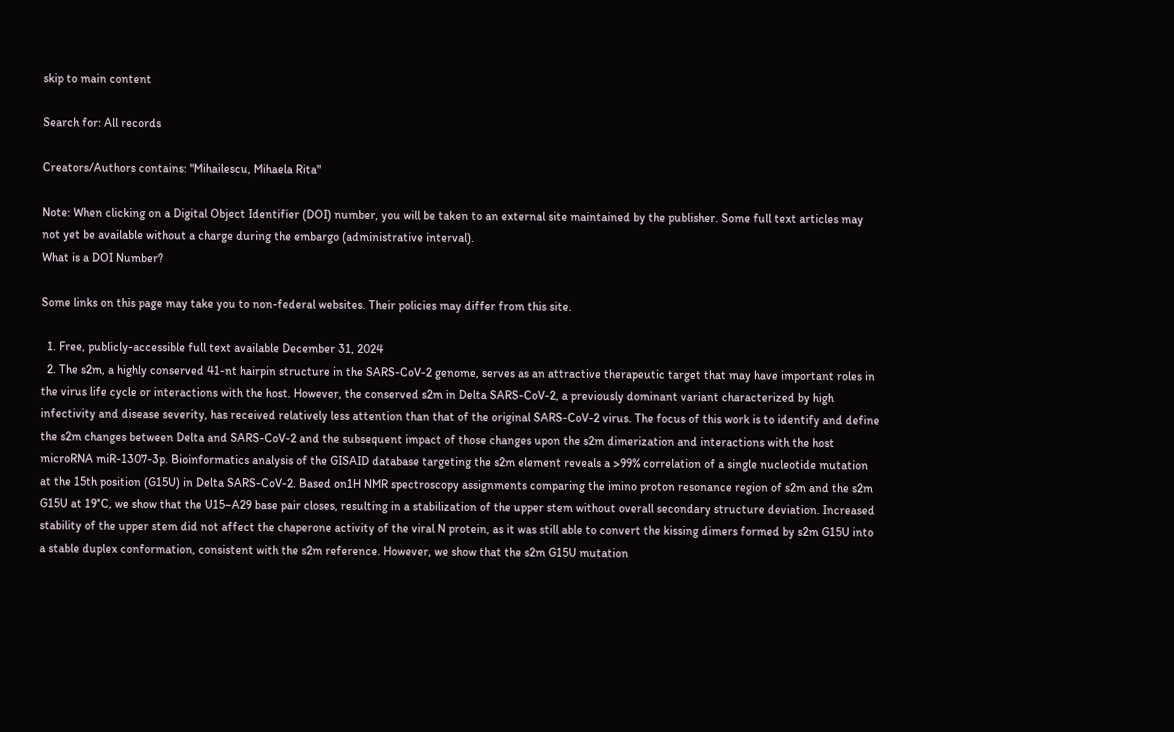skip to main content

Search for: All records

Creators/Authors contains: "Mihailescu, Mihaela Rita"

Note: When clicking on a Digital Object Identifier (DOI) number, you will be taken to an external site maintained by the publisher. Some full text articles may not yet be available without a charge during the embargo (administrative interval).
What is a DOI Number?

Some links on this page may take you to non-federal websites. Their policies may differ from this site.

  1. Free, publicly-accessible full text available December 31, 2024
  2. The s2m, a highly conserved 41-nt hairpin structure in the SARS-CoV-2 genome, serves as an attractive therapeutic target that may have important roles in the virus life cycle or interactions with the host. However, the conserved s2m in Delta SARS-CoV-2, a previously dominant variant characterized by high infectivity and disease severity, has received relatively less attention than that of the original SARS-CoV-2 virus. The focus of this work is to identify and define the s2m changes between Delta and SARS-CoV-2 and the subsequent impact of those changes upon the s2m dimerization and interactions with the host microRNA miR-1307-3p. Bioinformatics analysis of the GISAID database targeting the s2m element reveals a >99% correlation of a single nucleotide mutation at the 15th position (G15U) in Delta SARS-CoV-2. Based on1H NMR spectroscopy assignments comparing the imino proton resonance region of s2m and the s2m G15U at 19°C, we show that the U15–A29 base pair closes, resulting in a stabilization of the upper stem without overall secondary structure deviation. Increased stability of the upper stem did not affect the chaperone activity of the viral N protein, as it was still able to convert the kissing dimers formed by s2m G15U into a stable duplex conformation, consistent with the s2m reference. However, we show that the s2m G15U mutation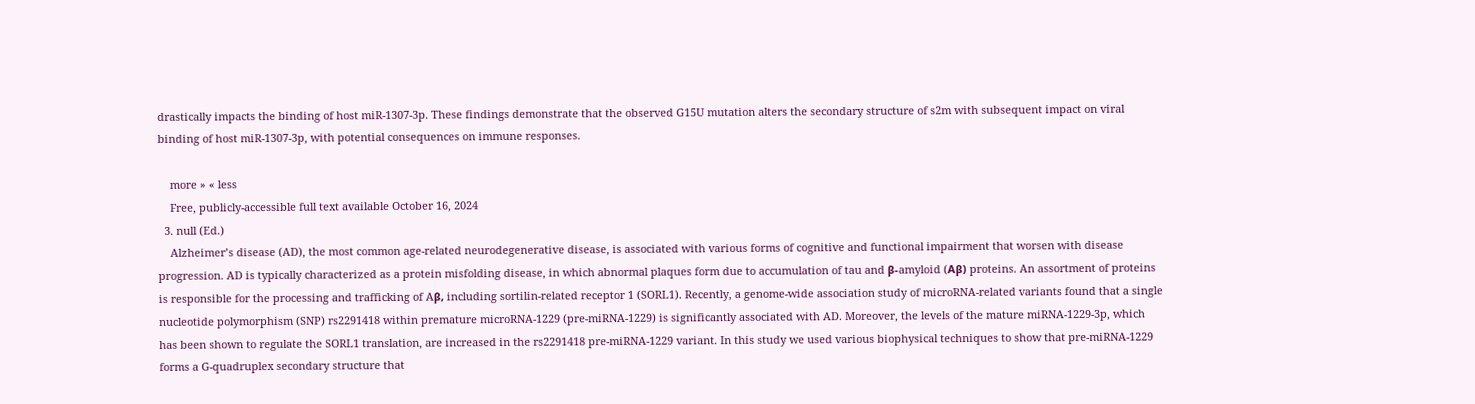drastically impacts the binding of host miR-1307-3p. These findings demonstrate that the observed G15U mutation alters the secondary structure of s2m with subsequent impact on viral binding of host miR-1307-3p, with potential consequences on immune responses.

    more » « less
    Free, publicly-accessible full text available October 16, 2024
  3. null (Ed.)
    Alzheimer’s disease (AD), the most common age-related neurodegenerative disease, is associated with various forms of cognitive and functional impairment that worsen with disease progression. AD is typically characterized as a protein misfolding disease, in which abnormal plaques form due to accumulation of tau and β-amyloid (Aβ) proteins. An assortment of proteins is responsible for the processing and trafficking of Aβ, including sortilin-related receptor 1 (SORL1). Recently, a genome-wide association study of microRNA-related variants found that a single nucleotide polymorphism (SNP) rs2291418 within premature microRNA-1229 (pre-miRNA-1229) is significantly associated with AD. Moreover, the levels of the mature miRNA-1229-3p, which has been shown to regulate the SORL1 translation, are increased in the rs2291418 pre-miRNA-1229 variant. In this study we used various biophysical techniques to show that pre-miRNA-1229 forms a G-quadruplex secondary structure that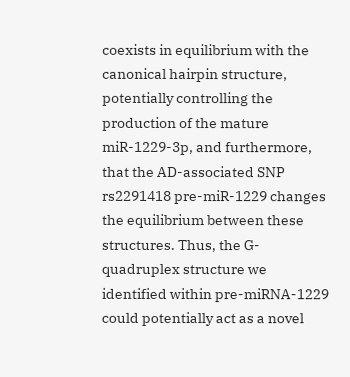coexists in equilibrium with the canonical hairpin structure, potentially controlling the production of the mature miR-1229-3p, and furthermore, that the AD-associated SNP rs2291418 pre-miR-1229 changes the equilibrium between these structures. Thus, the G-quadruplex structure we identified within pre-miRNA-1229 could potentially act as a novel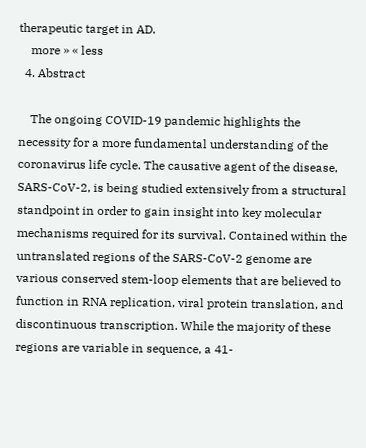therapeutic target in AD.
    more » « less
  4. Abstract

    The ongoing COVID-19 pandemic highlights the necessity for a more fundamental understanding of the coronavirus life cycle. The causative agent of the disease, SARS-CoV-2, is being studied extensively from a structural standpoint in order to gain insight into key molecular mechanisms required for its survival. Contained within the untranslated regions of the SARS-CoV-2 genome are various conserved stem-loop elements that are believed to function in RNA replication, viral protein translation, and discontinuous transcription. While the majority of these regions are variable in sequence, a 41-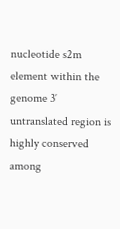nucleotide s2m element within the genome 3′ untranslated region is highly conserved among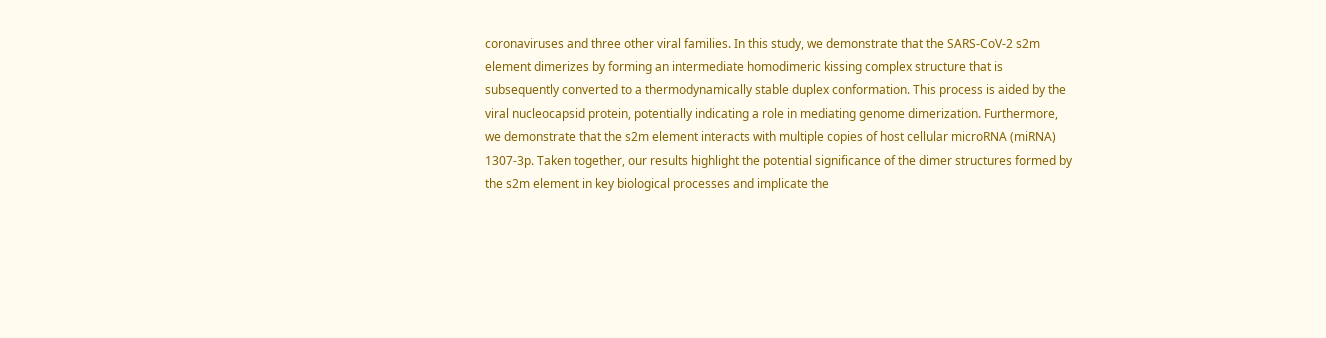coronaviruses and three other viral families. In this study, we demonstrate that the SARS-CoV-2 s2m element dimerizes by forming an intermediate homodimeric kissing complex structure that is subsequently converted to a thermodynamically stable duplex conformation. This process is aided by the viral nucleocapsid protein, potentially indicating a role in mediating genome dimerization. Furthermore, we demonstrate that the s2m element interacts with multiple copies of host cellular microRNA (miRNA) 1307-3p. Taken together, our results highlight the potential significance of the dimer structures formed by the s2m element in key biological processes and implicate the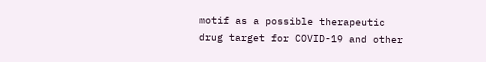motif as a possible therapeutic drug target for COVID-19 and other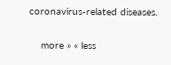coronavirus-related diseases.

    more » « less